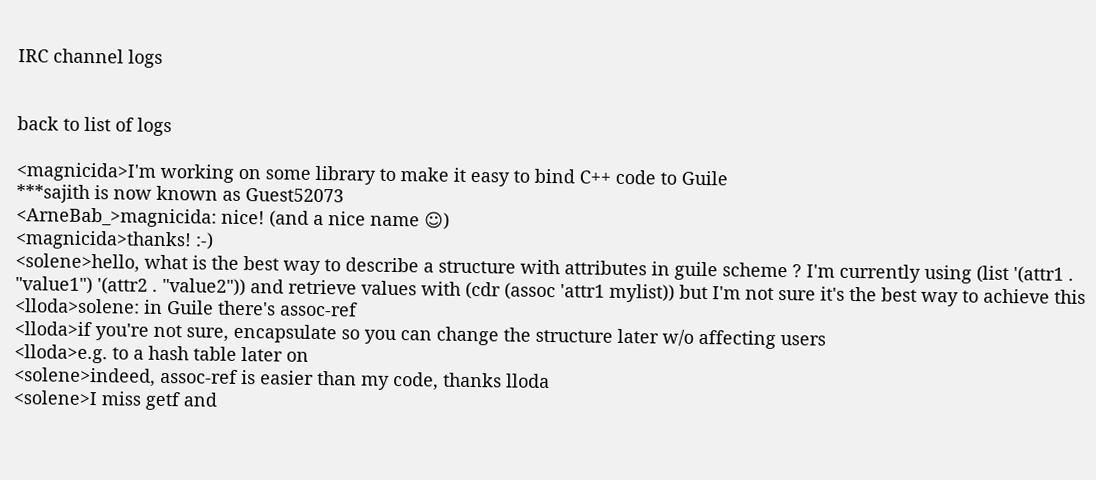IRC channel logs


back to list of logs

<magnicida>I'm working on some library to make it easy to bind C++ code to Guile
***sajith is now known as Guest52073
<ArneBab_>magnicida: nice! (and a nice name ☺)
<magnicida>thanks! :-)
<solene>hello, what is the best way to describe a structure with attributes in guile scheme ? I'm currently using (list '(attr1 . "value1") '(attr2 . "value2")) and retrieve values with (cdr (assoc 'attr1 mylist)) but I'm not sure it's the best way to achieve this
<lloda>solene: in Guile there's assoc-ref
<lloda>if you're not sure, encapsulate so you can change the structure later w/o affecting users
<lloda>e.g. to a hash table later on
<solene>indeed, assoc-ref is easier than my code, thanks lloda
<solene>I miss getf and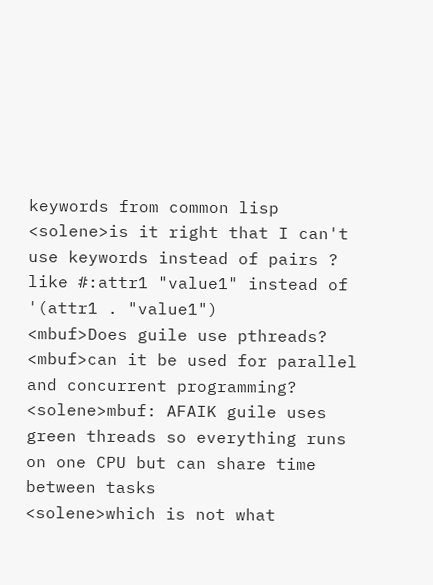keywords from common lisp
<solene>is it right that I can't use keywords instead of pairs ? like #:attr1 "value1" instead of '(attr1 . "value1")
<mbuf>Does guile use pthreads?
<mbuf>can it be used for parallel and concurrent programming?
<solene>mbuf: AFAIK guile uses green threads so everything runs on one CPU but can share time between tasks
<solene>which is not what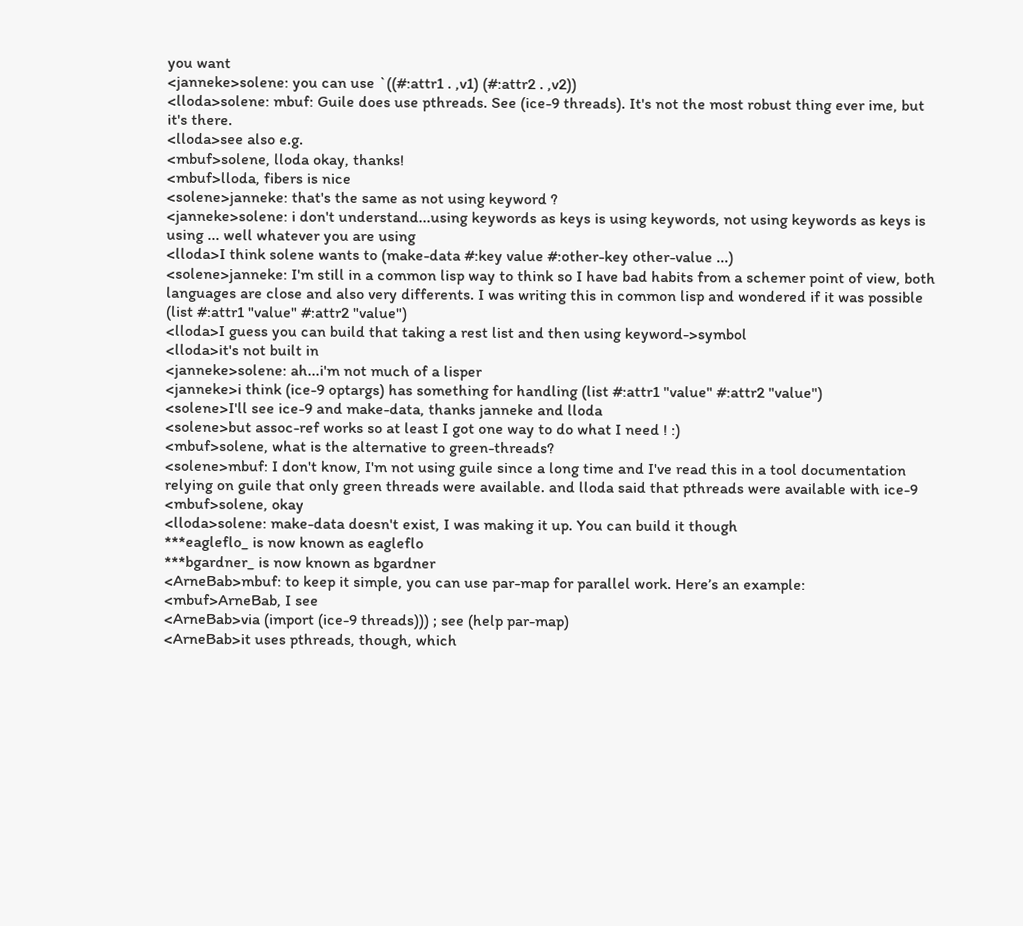you want
<janneke>solene: you can use `((#:attr1 . ,v1) (#:attr2 . ,v2))
<lloda>solene: mbuf: Guile does use pthreads. See (ice-9 threads). It's not the most robust thing ever ime, but it's there.
<lloda>see also e.g.
<mbuf>solene, lloda okay, thanks!
<mbuf>lloda, fibers is nice
<solene>janneke: that's the same as not using keyword ?
<janneke>solene: i don't understand...using keywords as keys is using keywords, not using keywords as keys is using ... well whatever you are using
<lloda>I think solene wants to (make-data #:key value #:other-key other-value ...)
<solene>janneke: I'm still in a common lisp way to think so I have bad habits from a schemer point of view, both languages are close and also very differents. I was writing this in common lisp and wondered if it was possible (list #:attr1 "value" #:attr2 "value")
<lloda>I guess you can build that taking a rest list and then using keyword->symbol
<lloda>it's not built in
<janneke>solene: ah...i'm not much of a lisper
<janneke>i think (ice-9 optargs) has something for handling (list #:attr1 "value" #:attr2 "value")
<solene>I'll see ice-9 and make-data, thanks janneke and lloda
<solene>but assoc-ref works so at least I got one way to do what I need ! :)
<mbuf>solene, what is the alternative to green-threads?
<solene>mbuf: I don't know, I'm not using guile since a long time and I've read this in a tool documentation relying on guile that only green threads were available. and lloda said that pthreads were available with ice-9
<mbuf>solene, okay
<lloda>solene: make-data doesn't exist, I was making it up. You can build it though
***eagleflo_ is now known as eagleflo
***bgardner_ is now known as bgardner
<ArneBab>mbuf: to keep it simple, you can use par-map for parallel work. Here’s an example:
<mbuf>ArneBab, I see
<ArneBab>via (import (ice-9 threads))) ; see (help par-map)
<ArneBab>it uses pthreads, though, which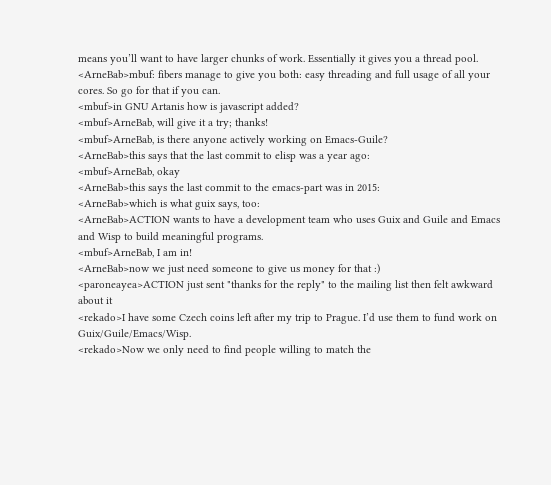means you’ll want to have larger chunks of work. Essentially it gives you a thread pool.
<ArneBab>mbuf: fibers manage to give you both: easy threading and full usage of all your cores. So go for that if you can.
<mbuf>in GNU Artanis how is javascript added?
<mbuf>ArneBab, will give it a try; thanks!
<mbuf>ArneBab, is there anyone actively working on Emacs-Guile?
<ArneBab>this says that the last commit to elisp was a year ago:
<mbuf>ArneBab, okay
<ArneBab>this says the last commit to the emacs-part was in 2015:
<ArneBab>which is what guix says, too:
<ArneBab>ACTION wants to have a development team who uses Guix and Guile and Emacs and Wisp to build meaningful programs.
<mbuf>ArneBab, I am in!
<ArneBab>now we just need someone to give us money for that :)
<paroneayea>ACTION just sent "thanks for the reply" to the mailing list then felt awkward about it
<rekado>I have some Czech coins left after my trip to Prague. I’d use them to fund work on Guix/Guile/Emacs/Wisp.
<rekado>Now we only need to find people willing to match the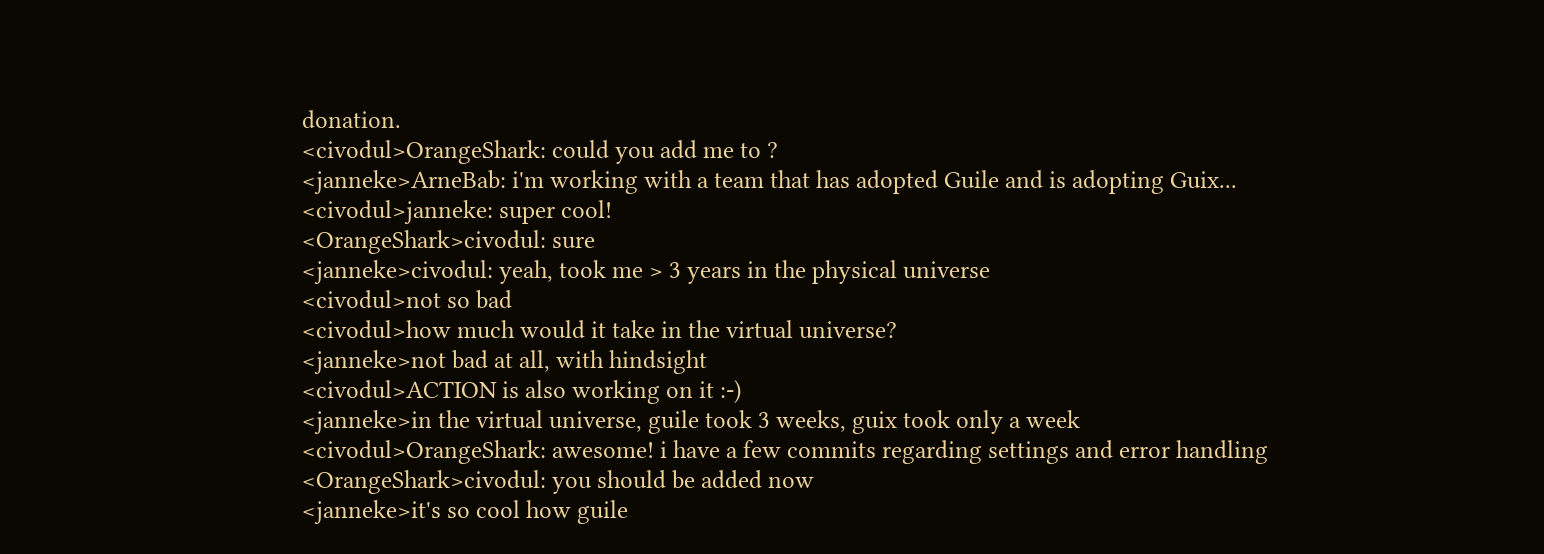donation.
<civodul>OrangeShark: could you add me to ?
<janneke>ArneBab: i'm working with a team that has adopted Guile and is adopting Guix...
<civodul>janneke: super cool!
<OrangeShark>civodul: sure
<janneke>civodul: yeah, took me > 3 years in the physical universe
<civodul>not so bad
<civodul>how much would it take in the virtual universe?
<janneke>not bad at all, with hindsight
<civodul>ACTION is also working on it :-)
<janneke>in the virtual universe, guile took 3 weeks, guix took only a week
<civodul>OrangeShark: awesome! i have a few commits regarding settings and error handling
<OrangeShark>civodul: you should be added now
<janneke>it's so cool how guile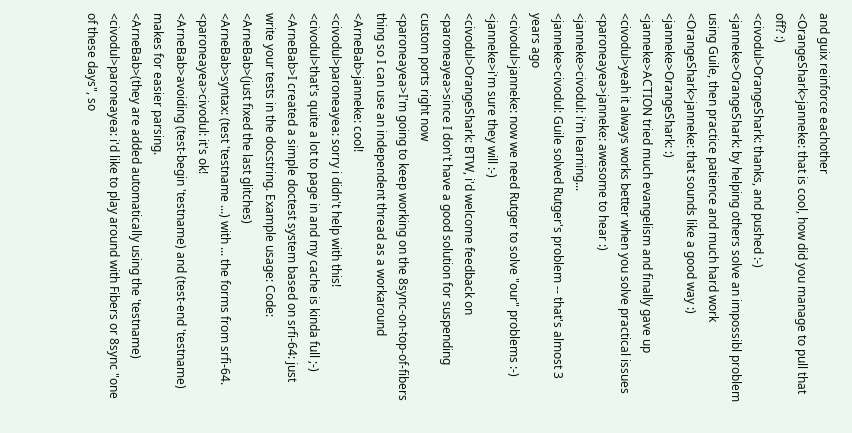and guix reinforce eachother
<OrangeShark>janneke: that is cool, how did you manage to pull that off? :)
<civodul>OrangeShark: thanks, and pushed :-)
<janneke>OrangeShark: by helping others solve an impossibl problem using Guile, then practice patience and much hard work
<OrangeShark>janneke: that sounds like a good way :)
<janneke>OrangeShark: :)
<janneke>ACTION tried much evangelism and finally gave up
<civodul>yeah it always works better when you solve practical issues
<paroneayea>janneke: awesome to hear :)
<janneke>civodul: i'm learning...
<janneke>civodul: Guile solved Rutger's problem -- that's almost 3 years ago
<civodul>janneke: now we need Rutger to solve "our" problems :-)
<janneke>i'm sure they will :-)
<civodul>OrangeShark: BTW, i'd welcome feedback on
<paroneayea>since I don't have a good solution for suspending custom ports right now
<paroneayea>I'm going to keep working on the 8sync-on-top-of-fibers thing so I can use an independent thread as a workaround
<ArneBab>janneke: cool!
<civodul>paroneayea: sorry i didn't help with this!
<civodul>that's quite a lot to page in and my cache is kinda full ;-)
<ArneBab>I created a simple doctest system based on srfi-64: just write your tests in the docstring. Example usage: Code:
<ArneBab>(just fixed the last glitches)
<ArneBab>syntax: (test 'testname ...) with ... the forms from srfi-64.
<paroneayea>civodul: it's ok!
<ArneBab>avoiding (test-begin 'testname) and (test-end 'testname) makes for easier parsing.
<ArneBab>(they are added automatically using the 'testname)
<civodul>paroneayea: i'd like to play around with Fibers or 8sync "one of these days", so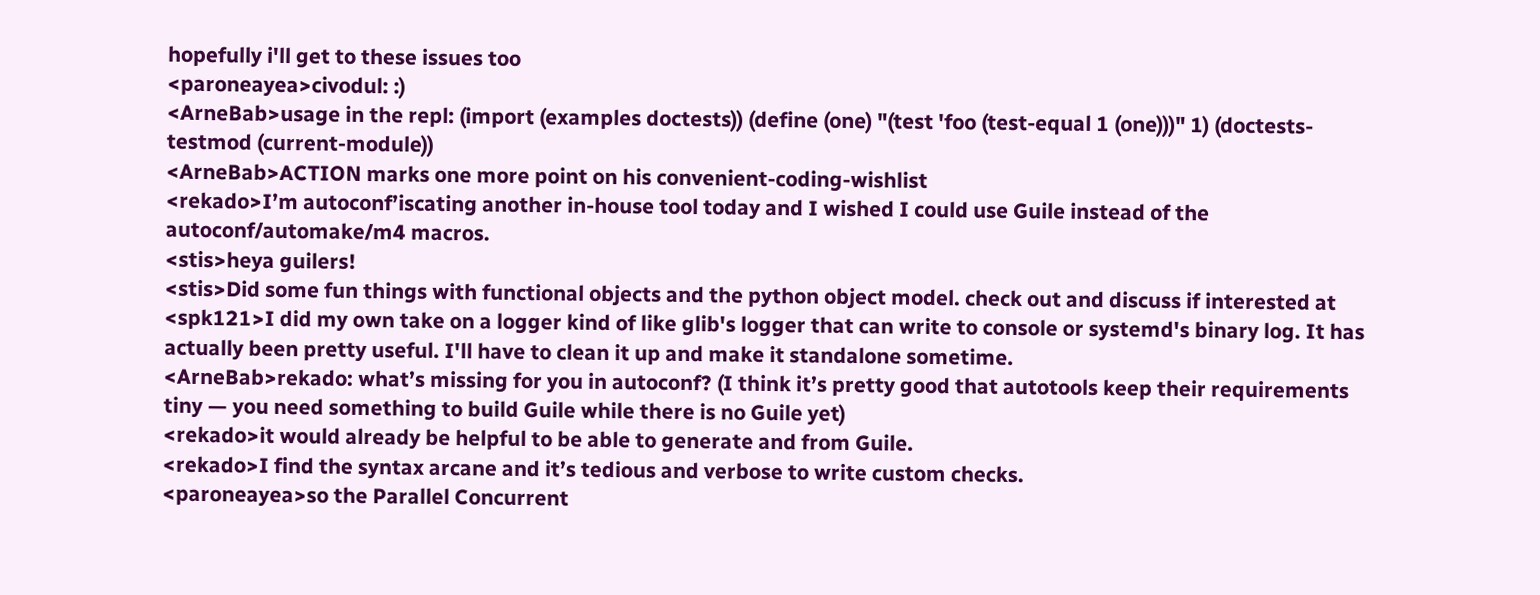hopefully i'll get to these issues too
<paroneayea>civodul: :)
<ArneBab>usage in the repl: (import (examples doctests)) (define (one) "(test 'foo (test-equal 1 (one)))" 1) (doctests-testmod (current-module))
<ArneBab>ACTION marks one more point on his convenient-coding-wishlist
<rekado>I’m autoconf’iscating another in-house tool today and I wished I could use Guile instead of the autoconf/automake/m4 macros.
<stis>heya guilers!
<stis>Did some fun things with functional objects and the python object model. check out and discuss if interested at
<spk121>I did my own take on a logger kind of like glib's logger that can write to console or systemd's binary log. It has actually been pretty useful. I'll have to clean it up and make it standalone sometime.
<ArneBab>rekado: what’s missing for you in autoconf? (I think it’s pretty good that autotools keep their requirements tiny — you need something to build Guile while there is no Guile yet)
<rekado>it would already be helpful to be able to generate and from Guile.
<rekado>I find the syntax arcane and it’s tedious and verbose to write custom checks.
<paroneayea>so the Parallel Concurrent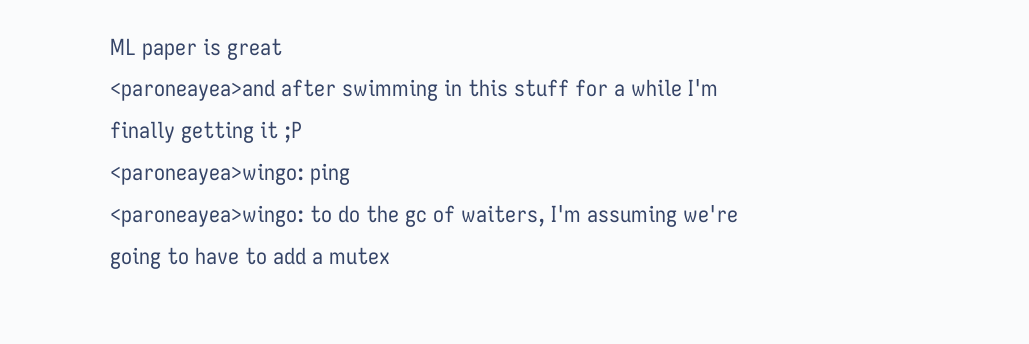ML paper is great
<paroneayea>and after swimming in this stuff for a while I'm finally getting it ;P
<paroneayea>wingo: ping
<paroneayea>wingo: to do the gc of waiters, I'm assuming we're going to have to add a mutex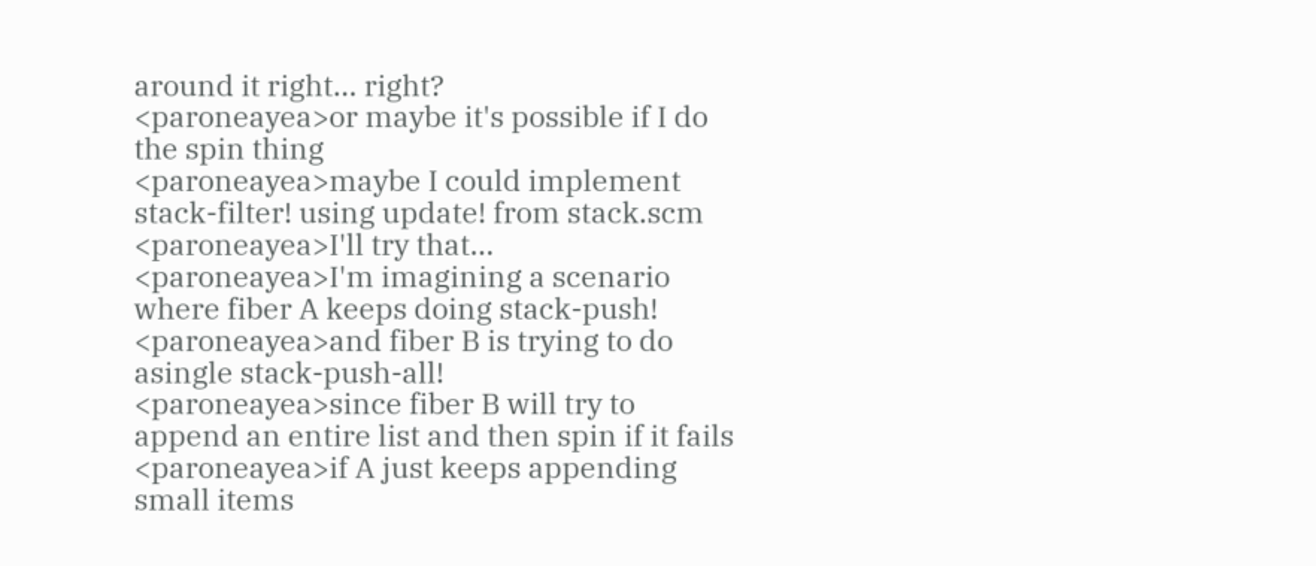around it right... right?
<paroneayea>or maybe it's possible if I do the spin thing
<paroneayea>maybe I could implement stack-filter! using update! from stack.scm
<paroneayea>I'll try that...
<paroneayea>I'm imagining a scenario where fiber A keeps doing stack-push!
<paroneayea>and fiber B is trying to do asingle stack-push-all!
<paroneayea>since fiber B will try to append an entire list and then spin if it fails
<paroneayea>if A just keeps appending small items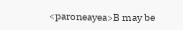<paroneayea>B may be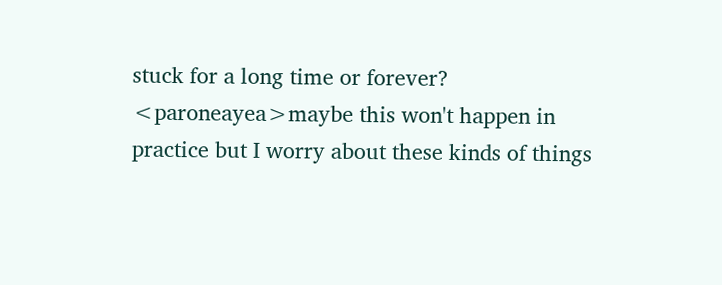stuck for a long time or forever?
<paroneayea>maybe this won't happen in practice but I worry about these kinds of things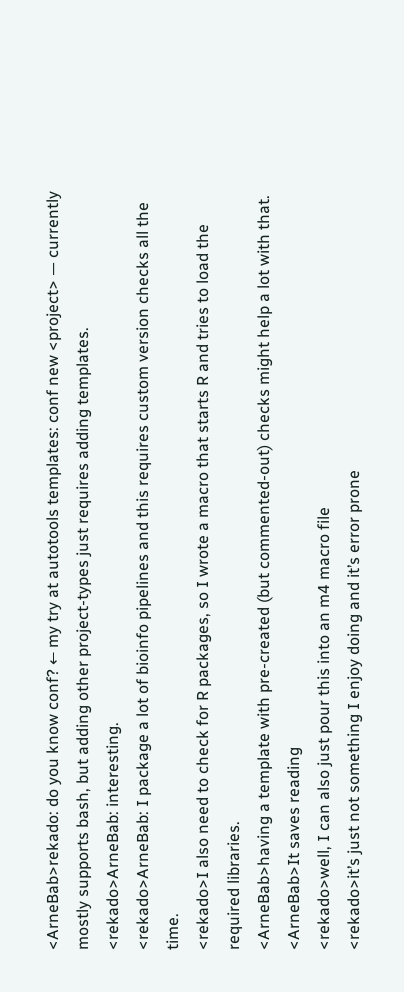<ArneBab>rekado: do you know conf? ← my try at autotools templates: conf new <project> — currently mostly supports bash, but adding other project-types just requires adding templates.
<rekado>ArneBab: interesting.
<rekado>ArneBab: I package a lot of bioinfo pipelines and this requires custom version checks all the time.
<rekado>I also need to check for R packages, so I wrote a macro that starts R and tries to load the required libraries.
<ArneBab>having a template with pre-created (but commented-out) checks might help a lot with that.
<ArneBab>It saves reading
<rekado>well, I can also just pour this into an m4 macro file
<rekado>it’s just not something I enjoy doing and it’s error prone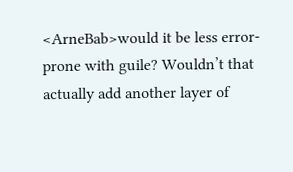<ArneBab>would it be less error-prone with guile? Wouldn’t that actually add another layer of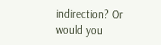indirection? Or would you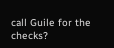call Guile for the checks?